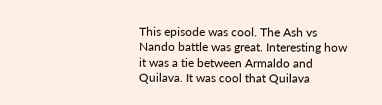This episode was cool. The Ash vs Nando battle was great. Interesting how it was a tie between Armaldo and Quilava. It was cool that Quilava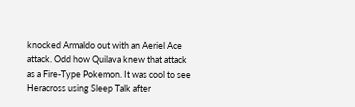knocked Armaldo out with an Aeriel Ace attack. Odd how Quilava knew that attack as a Fire-Type Pokemon. It was cool to see Heracross using Sleep Talk after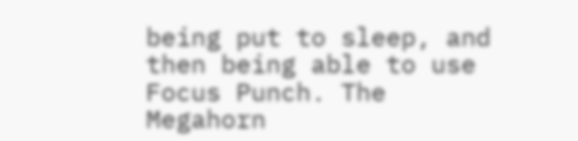being put to sleep, and then being able to use Focus Punch. The Megahorn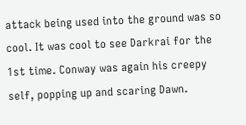attack being used into the ground was so cool. It was cool to see Darkrai for the 1st time. Conway was again his creepy self, popping up and scaring Dawn.